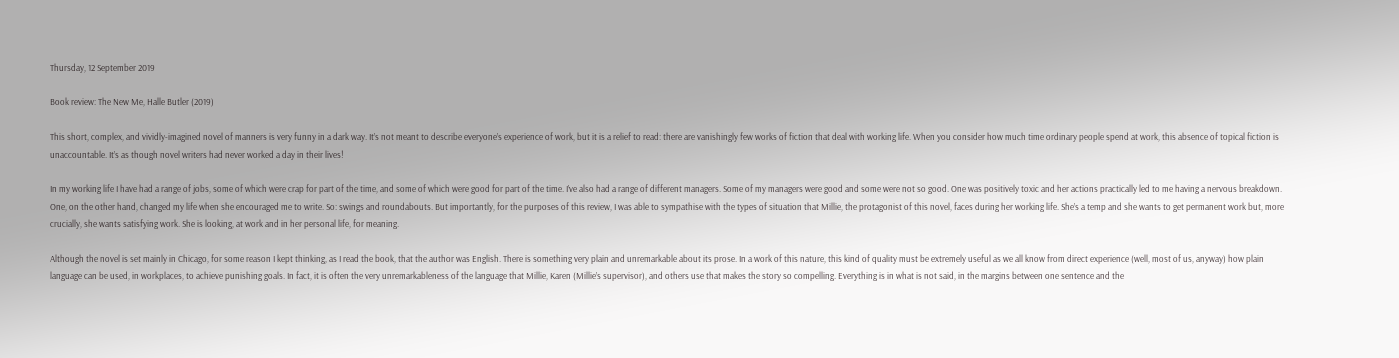Thursday, 12 September 2019

Book review: The New Me, Halle Butler (2019)

This short, complex, and vividly-imagined novel of manners is very funny in a dark way. It’s not meant to describe everyone’s experience of work, but it is a relief to read: there are vanishingly few works of fiction that deal with working life. When you consider how much time ordinary people spend at work, this absence of topical fiction is unaccountable. It’s as though novel writers had never worked a day in their lives!

In my working life I have had a range of jobs, some of which were crap for part of the time, and some of which were good for part of the time. I’ve also had a range of different managers. Some of my managers were good and some were not so good. One was positively toxic and her actions practically led to me having a nervous breakdown. One, on the other hand, changed my life when she encouraged me to write. So: swings and roundabouts. But importantly, for the purposes of this review, I was able to sympathise with the types of situation that Millie, the protagonist of this novel, faces during her working life. She’s a temp and she wants to get permanent work but, more crucially, she wants satisfying work. She is looking, at work and in her personal life, for meaning.

Although the novel is set mainly in Chicago, for some reason I kept thinking, as I read the book, that the author was English. There is something very plain and unremarkable about its prose. In a work of this nature, this kind of quality must be extremely useful as we all know from direct experience (well, most of us, anyway) how plain language can be used, in workplaces, to achieve punishing goals. In fact, it is often the very unremarkableness of the language that Millie, Karen (Millie’s supervisor), and others use that makes the story so compelling. Everything is in what is not said, in the margins between one sentence and the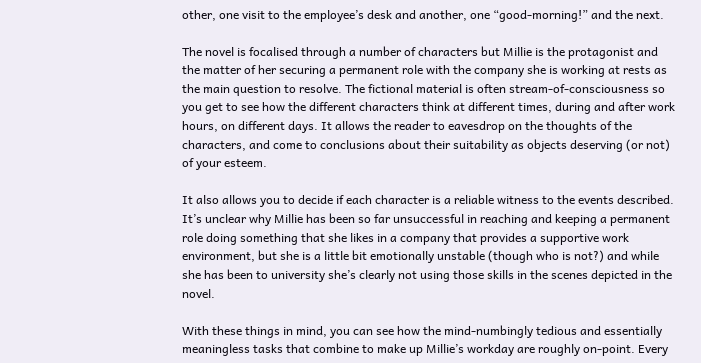other, one visit to the employee’s desk and another, one “good-morning!” and the next.

The novel is focalised through a number of characters but Millie is the protagonist and the matter of her securing a permanent role with the company she is working at rests as the main question to resolve. The fictional material is often stream-of-consciousness so you get to see how the different characters think at different times, during and after work hours, on different days. It allows the reader to eavesdrop on the thoughts of the characters, and come to conclusions about their suitability as objects deserving (or not) of your esteem.

It also allows you to decide if each character is a reliable witness to the events described. It’s unclear why Millie has been so far unsuccessful in reaching and keeping a permanent role doing something that she likes in a company that provides a supportive work environment, but she is a little bit emotionally unstable (though who is not?) and while she has been to university she’s clearly not using those skills in the scenes depicted in the novel.

With these things in mind, you can see how the mind-numbingly tedious and essentially meaningless tasks that combine to make up Millie’s workday are roughly on-point. Every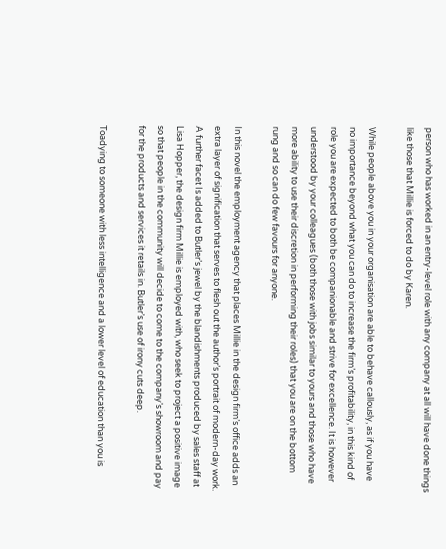person who has worked in an entry-level role with any company at all will have done things like those that Millie is forced to do by Karen.

While people above you in your organisation are able to behave callously, as if you have no importance beyond what you can do to increase the firm’s profitability, in this kind of role you are expected to both be companionable and strive for excellence. It is however understood by your colleagues (both those with jobs similar to yours and those who have more ability to use their discretion in performing their roles) that you are on the bottom rung and so can do few favours for anyone.

In this novel the employment agency that places Millie in the design firm’s office adds an extra layer of signification that serves to flesh out the author’s portrait of modern-day work. A further facet Is added to Butler’s jewel by the blandishments produced by sales staff at Lisa Hopper, the design firm Millie is employed with, who seek to project a positive image so that people in the community will decide to come to the company’s showroom and pay for the products and services it retails in. Butler’s use of irony cuts deep.

Toadying to someone with less intelligence and a lower level of education than you is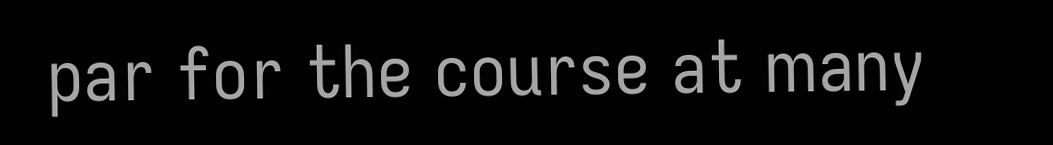par for the course at many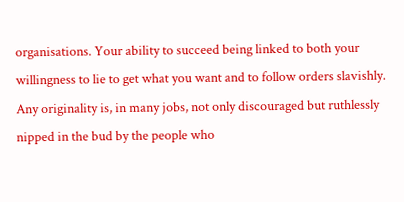organisations. Your ability to succeed being linked to both your willingness to lie to get what you want and to follow orders slavishly. Any originality is, in many jobs, not only discouraged but ruthlessly nipped in the bud by the people who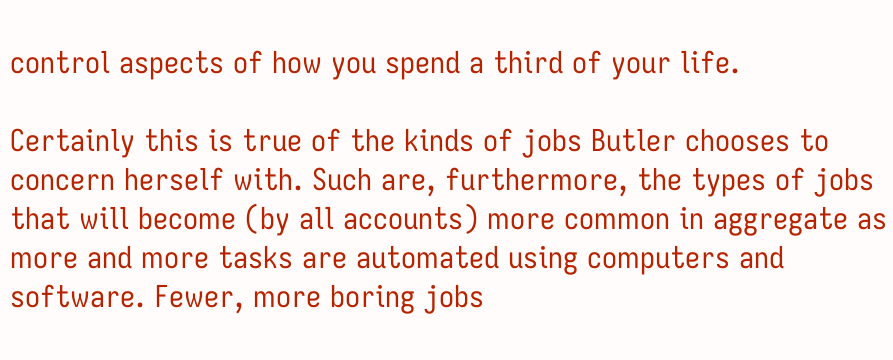control aspects of how you spend a third of your life.

Certainly this is true of the kinds of jobs Butler chooses to concern herself with. Such are, furthermore, the types of jobs that will become (by all accounts) more common in aggregate as more and more tasks are automated using computers and software. Fewer, more boring jobs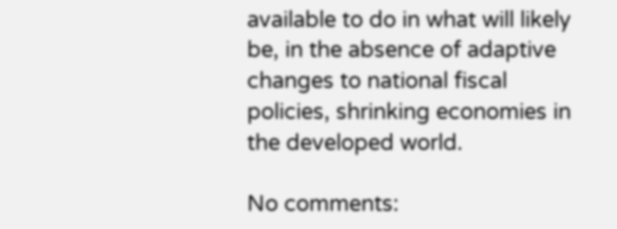available to do in what will likely be, in the absence of adaptive changes to national fiscal policies, shrinking economies in the developed world.

No comments: